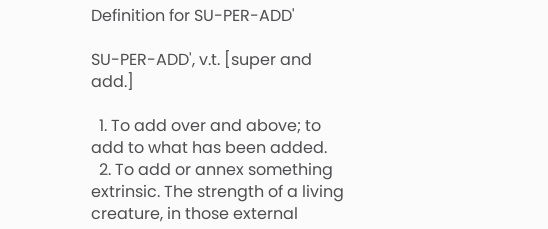Definition for SU-PER-ADD'

SU-PER-ADD', v.t. [super and add.]

  1. To add over and above; to add to what has been added.
  2. To add or annex something extrinsic. The strength of a living creature, in those external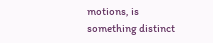motions, is something distinct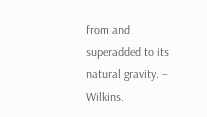from and superadded to its natural gravity. – Wilkins.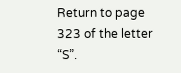Return to page 323 of the letter “S”.